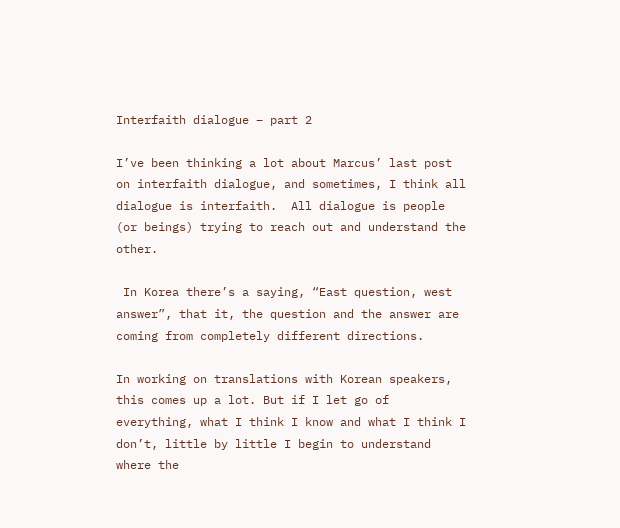Interfaith dialogue – part 2

I’ve been thinking a lot about Marcus’ last post on interfaith dialogue, and sometimes, I think all dialogue is interfaith.  All dialogue is people (or beings) trying to reach out and understand the other.

 In Korea there’s a saying, “East question, west answer”, that it, the question and the answer are coming from completely different directions.

In working on translations with Korean speakers, this comes up a lot. But if I let go of everything, what I think I know and what I think I don’t, little by little I begin to understand where the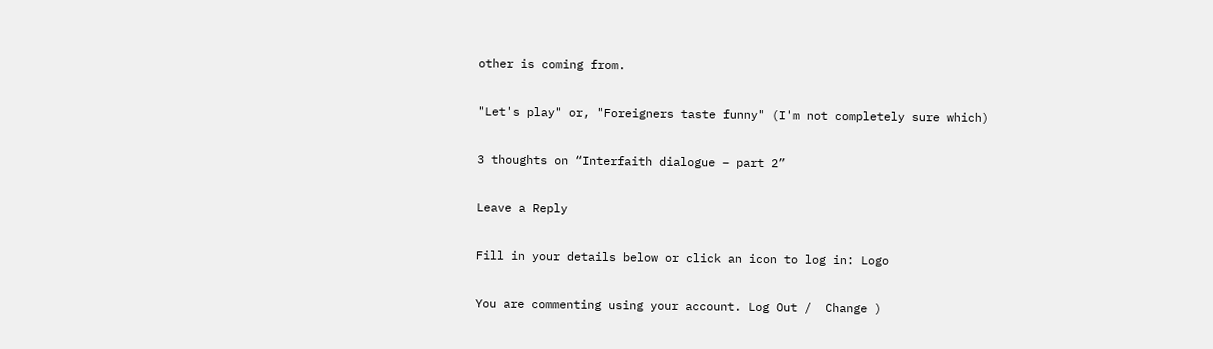other is coming from.

"Let's play" or, "Foreigners taste funny" (I'm not completely sure which)

3 thoughts on “Interfaith dialogue – part 2”

Leave a Reply

Fill in your details below or click an icon to log in: Logo

You are commenting using your account. Log Out /  Change )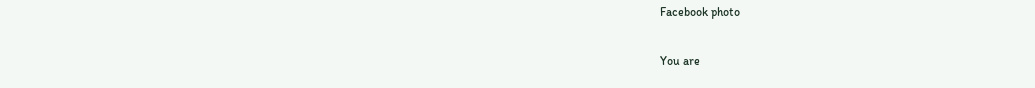Facebook photo

You are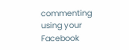commenting using your Facebook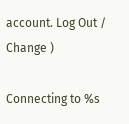account. Log Out /  Change )

Connecting to %s